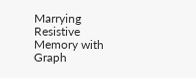Marrying Resistive Memory with Graph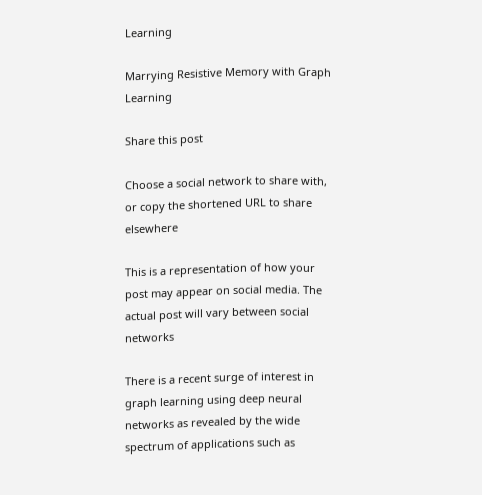Learning

Marrying Resistive Memory with Graph Learning

Share this post

Choose a social network to share with, or copy the shortened URL to share elsewhere

This is a representation of how your post may appear on social media. The actual post will vary between social networks

There is a recent surge of interest in graph learning using deep neural networks as revealed by the wide spectrum of applications such as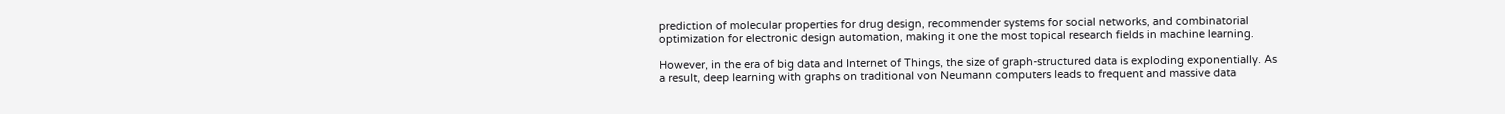prediction of molecular properties for drug design, recommender systems for social networks, and combinatorial optimization for electronic design automation, making it one the most topical research fields in machine learning.

However, in the era of big data and Internet of Things, the size of graph-structured data is exploding exponentially. As a result, deep learning with graphs on traditional von Neumann computers leads to frequent and massive data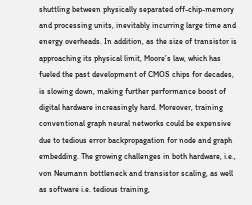shuttling between physically separated off-chip-memory and processing units, inevitably incurring large time and energy overheads. In addition, as the size of transistor is approaching its physical limit, Moore’s law, which has fueled the past development of CMOS chips for decades, is slowing down, making further performance boost of digital hardware increasingly hard. Moreover, training conventional graph neural networks could be expensive due to tedious error backpropagation for node and graph embedding. The growing challenges in both hardware, i.e., von Neumann bottleneck and transistor scaling, as well as software i.e. tedious training,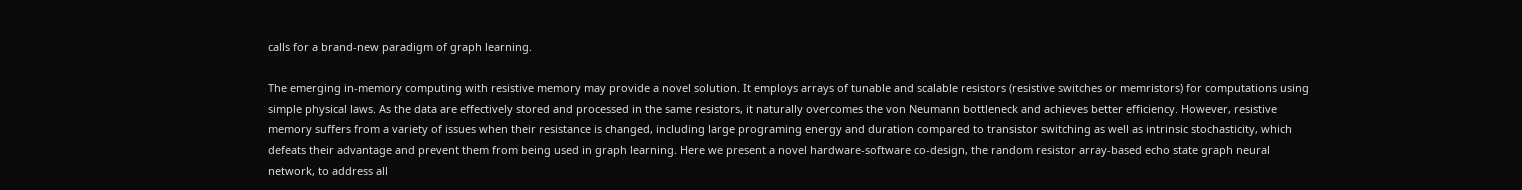calls for a brand-new paradigm of graph learning.

The emerging in-memory computing with resistive memory may provide a novel solution. It employs arrays of tunable and scalable resistors (resistive switches or memristors) for computations using simple physical laws. As the data are effectively stored and processed in the same resistors, it naturally overcomes the von Neumann bottleneck and achieves better efficiency. However, resistive memory suffers from a variety of issues when their resistance is changed, including large programing energy and duration compared to transistor switching as well as intrinsic stochasticity, which defeats their advantage and prevent them from being used in graph learning. Here we present a novel hardware-software co-design, the random resistor array-based echo state graph neural network, to address all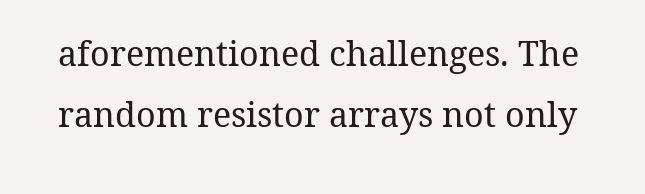aforementioned challenges. The random resistor arrays not only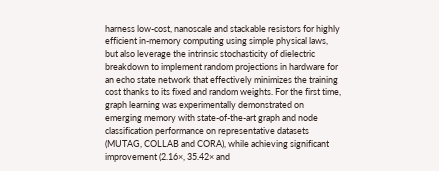harness low-cost, nanoscale and stackable resistors for highly efficient in-memory computing using simple physical laws, but also leverage the intrinsic stochasticity of dielectric breakdown to implement random projections in hardware for an echo state network that effectively minimizes the training cost thanks to its fixed and random weights. For the first time, graph learning was experimentally demonstrated on emerging memory with state-of-the-art graph and node classification performance on representative datasets (MUTAG, COLLAB and CORA), while achieving significant improvement (2.16×, 35.42× and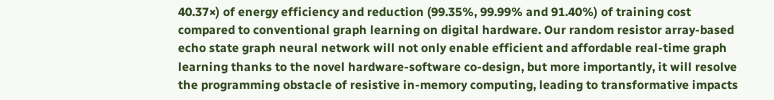40.37×) of energy efficiency and reduction (99.35%, 99.99% and 91.40%) of training cost compared to conventional graph learning on digital hardware. Our random resistor array-based echo state graph neural network will not only enable efficient and affordable real-time graph learning thanks to the novel hardware-software co-design, but more importantly, it will resolve the programming obstacle of resistive in-memory computing, leading to transformative impacts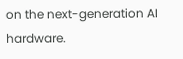on the next-generation AI hardware.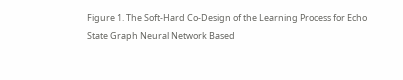Figure 1. The Soft-Hard Co-Design of the Learning Process for Echo State Graph Neural Network Based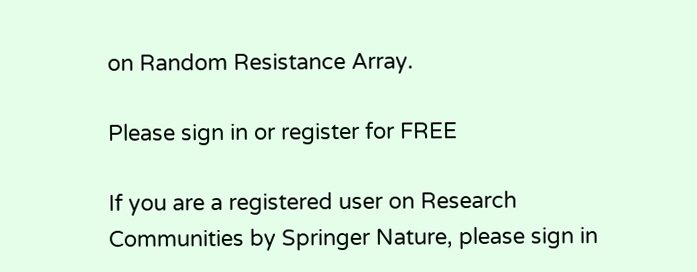on Random Resistance Array.

Please sign in or register for FREE

If you are a registered user on Research Communities by Springer Nature, please sign in